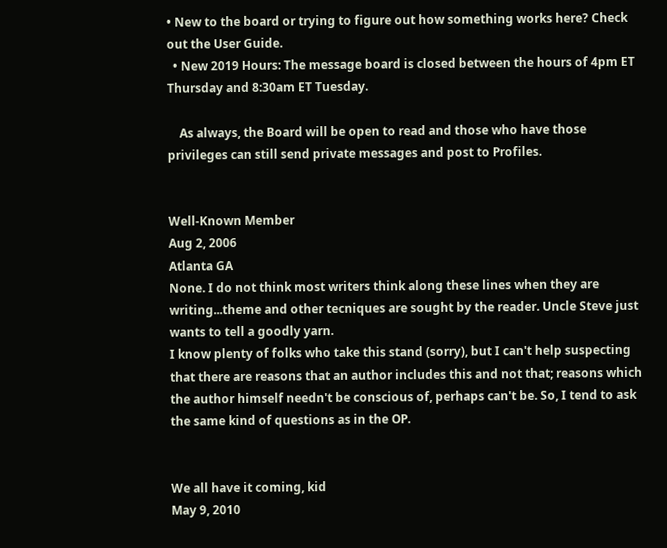• New to the board or trying to figure out how something works here? Check out the User Guide.
  • New 2019 Hours: The message board is closed between the hours of 4pm ET Thursday and 8:30am ET Tuesday.

    As always, the Board will be open to read and those who have those privileges can still send private messages and post to Profiles.


Well-Known Member
Aug 2, 2006
Atlanta GA
None. I do not think most writers think along these lines when they are writing...theme and other tecniques are sought by the reader. Uncle Steve just wants to tell a goodly yarn.
I know plenty of folks who take this stand (sorry), but I can't help suspecting that there are reasons that an author includes this and not that; reasons which the author himself needn't be conscious of, perhaps can't be. So, I tend to ask the same kind of questions as in the OP.


We all have it coming, kid
May 9, 2010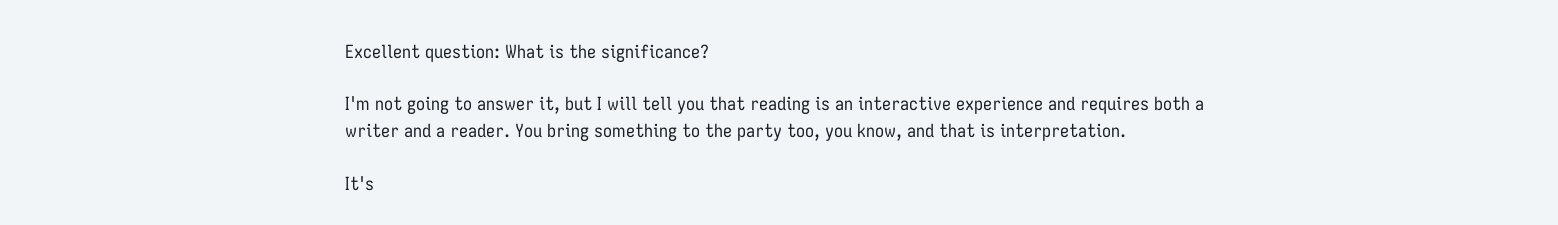Excellent question: What is the significance?

I'm not going to answer it, but I will tell you that reading is an interactive experience and requires both a writer and a reader. You bring something to the party too, you know, and that is interpretation.

It's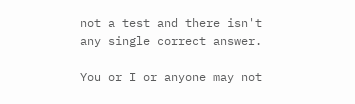not a test and there isn't any single correct answer.

You or I or anyone may not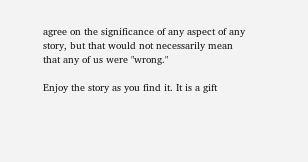agree on the significance of any aspect of any story, but that would not necessarily mean that any of us were "wrong."

Enjoy the story as you find it. It is a gift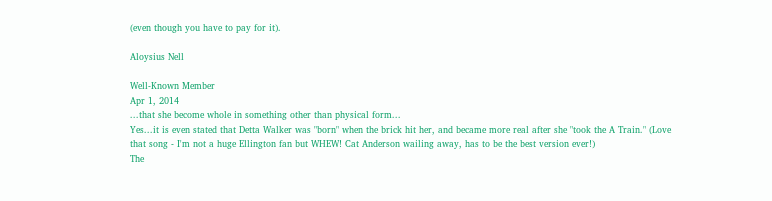(even though you have to pay for it).

Aloysius Nell

Well-Known Member
Apr 1, 2014
...that she become whole in something other than physical form...
Yes...it is even stated that Detta Walker was "born" when the brick hit her, and became more real after she "took the A Train." (Love that song - I'm not a huge Ellington fan but WHEW! Cat Anderson wailing away, has to be the best version ever!)
The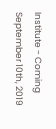Institute - Coming September 10th, 2019